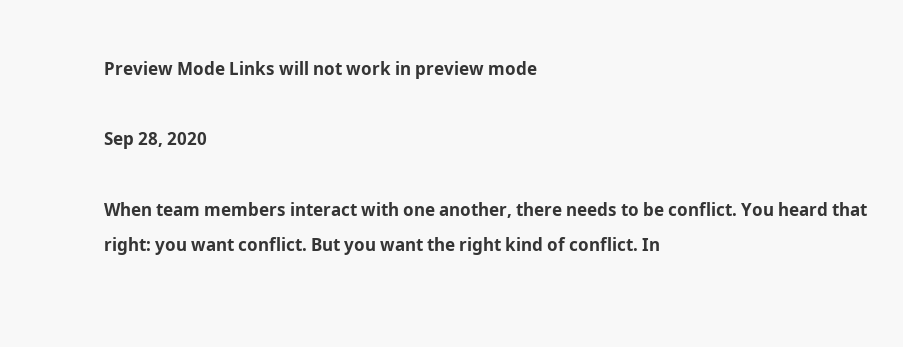Preview Mode Links will not work in preview mode

Sep 28, 2020

When team members interact with one another, there needs to be conflict. You heard that right: you want conflict. But you want the right kind of conflict. In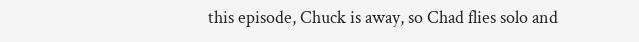this episode, Chuck is away, so Chad flies solo and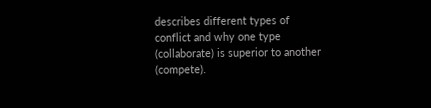describes different types of conflict and why one type (collaborate) is superior to another (compete).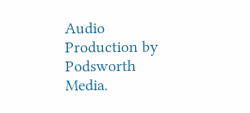Audio Production by Podsworth Media.